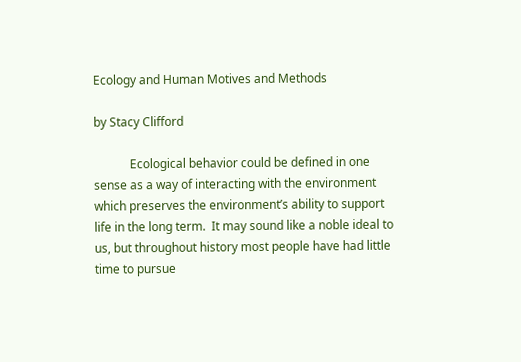Ecology and Human Motives and Methods

by Stacy Clifford

            Ecological behavior could be defined in one sense as a way of interacting with the environment which preserves the environment’s ability to support life in the long term.  It may sound like a noble ideal to us, but throughout history most people have had little time to pursue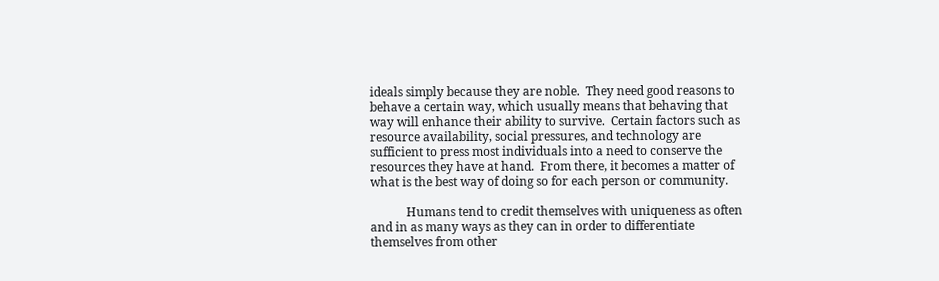ideals simply because they are noble.  They need good reasons to behave a certain way, which usually means that behaving that way will enhance their ability to survive.  Certain factors such as resource availability, social pressures, and technology are sufficient to press most individuals into a need to conserve the resources they have at hand.  From there, it becomes a matter of what is the best way of doing so for each person or community.

            Humans tend to credit themselves with uniqueness as often and in as many ways as they can in order to differentiate themselves from other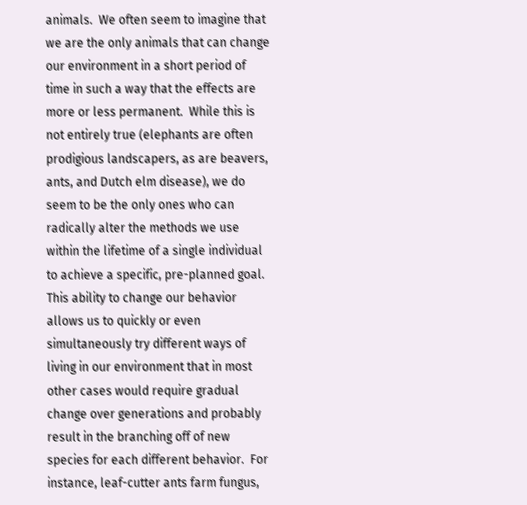animals.  We often seem to imagine that we are the only animals that can change our environment in a short period of time in such a way that the effects are more or less permanent.  While this is not entirely true (elephants are often prodigious landscapers, as are beavers, ants, and Dutch elm disease), we do seem to be the only ones who can radically alter the methods we use within the lifetime of a single individual to achieve a specific, pre-planned goal.  This ability to change our behavior allows us to quickly or even simultaneously try different ways of living in our environment that in most other cases would require gradual change over generations and probably result in the branching off of new species for each different behavior.  For instance, leaf-cutter ants farm fungus,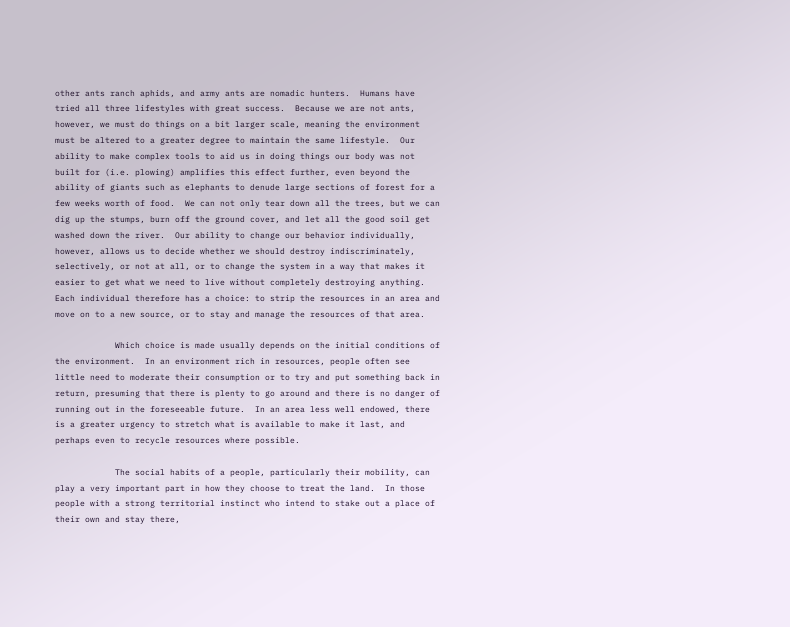other ants ranch aphids, and army ants are nomadic hunters.  Humans have tried all three lifestyles with great success.  Because we are not ants, however, we must do things on a bit larger scale, meaning the environment must be altered to a greater degree to maintain the same lifestyle.  Our ability to make complex tools to aid us in doing things our body was not built for (i.e. plowing) amplifies this effect further, even beyond the ability of giants such as elephants to denude large sections of forest for a few weeks worth of food.  We can not only tear down all the trees, but we can dig up the stumps, burn off the ground cover, and let all the good soil get washed down the river.  Our ability to change our behavior individually, however, allows us to decide whether we should destroy indiscriminately, selectively, or not at all, or to change the system in a way that makes it easier to get what we need to live without completely destroying anything.  Each individual therefore has a choice: to strip the resources in an area and move on to a new source, or to stay and manage the resources of that area.

            Which choice is made usually depends on the initial conditions of the environment.  In an environment rich in resources, people often see little need to moderate their consumption or to try and put something back in return, presuming that there is plenty to go around and there is no danger of running out in the foreseeable future.  In an area less well endowed, there is a greater urgency to stretch what is available to make it last, and perhaps even to recycle resources where possible.

            The social habits of a people, particularly their mobility, can play a very important part in how they choose to treat the land.  In those people with a strong territorial instinct who intend to stake out a place of their own and stay there,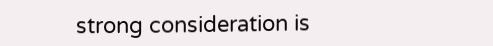strong consideration is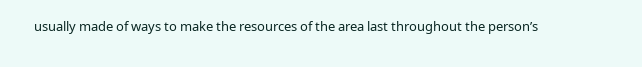usually made of ways to make the resources of the area last throughout the person’s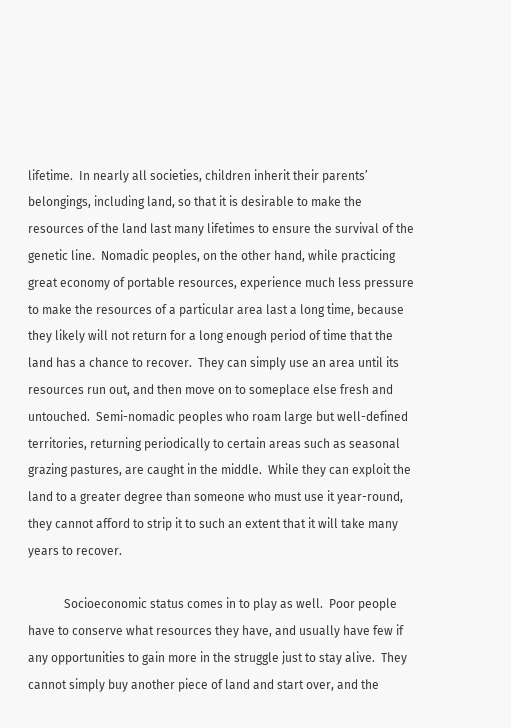lifetime.  In nearly all societies, children inherit their parents’ belongings, including land, so that it is desirable to make the resources of the land last many lifetimes to ensure the survival of the genetic line.  Nomadic peoples, on the other hand, while practicing great economy of portable resources, experience much less pressure to make the resources of a particular area last a long time, because they likely will not return for a long enough period of time that the land has a chance to recover.  They can simply use an area until its resources run out, and then move on to someplace else fresh and untouched.  Semi-nomadic peoples who roam large but well-defined territories, returning periodically to certain areas such as seasonal grazing pastures, are caught in the middle.  While they can exploit the land to a greater degree than someone who must use it year-round, they cannot afford to strip it to such an extent that it will take many years to recover.

            Socioeconomic status comes in to play as well.  Poor people have to conserve what resources they have, and usually have few if any opportunities to gain more in the struggle just to stay alive.  They cannot simply buy another piece of land and start over, and the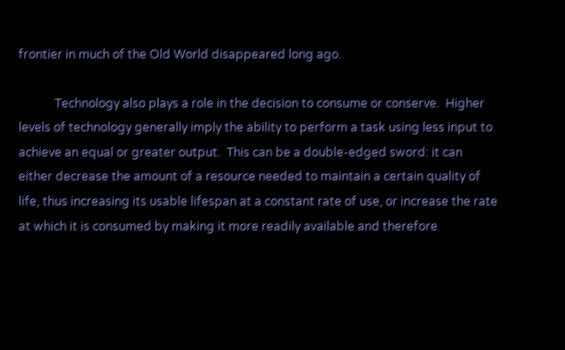frontier in much of the Old World disappeared long ago.

            Technology also plays a role in the decision to consume or conserve.  Higher levels of technology generally imply the ability to perform a task using less input to achieve an equal or greater output.  This can be a double-edged sword: it can either decrease the amount of a resource needed to maintain a certain quality of life, thus increasing its usable lifespan at a constant rate of use, or increase the rate at which it is consumed by making it more readily available and therefore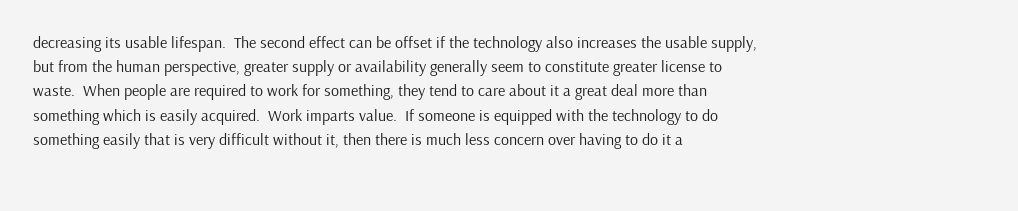decreasing its usable lifespan.  The second effect can be offset if the technology also increases the usable supply, but from the human perspective, greater supply or availability generally seem to constitute greater license to waste.  When people are required to work for something, they tend to care about it a great deal more than something which is easily acquired.  Work imparts value.  If someone is equipped with the technology to do something easily that is very difficult without it, then there is much less concern over having to do it a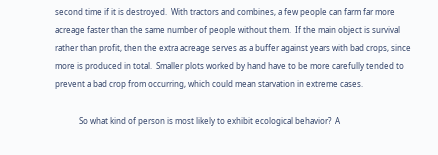second time if it is destroyed.  With tractors and combines, a few people can farm far more acreage faster than the same number of people without them.  If the main object is survival rather than profit, then the extra acreage serves as a buffer against years with bad crops, since more is produced in total.  Smaller plots worked by hand have to be more carefully tended to prevent a bad crop from occurring, which could mean starvation in extreme cases.

            So what kind of person is most likely to exhibit ecological behavior?  A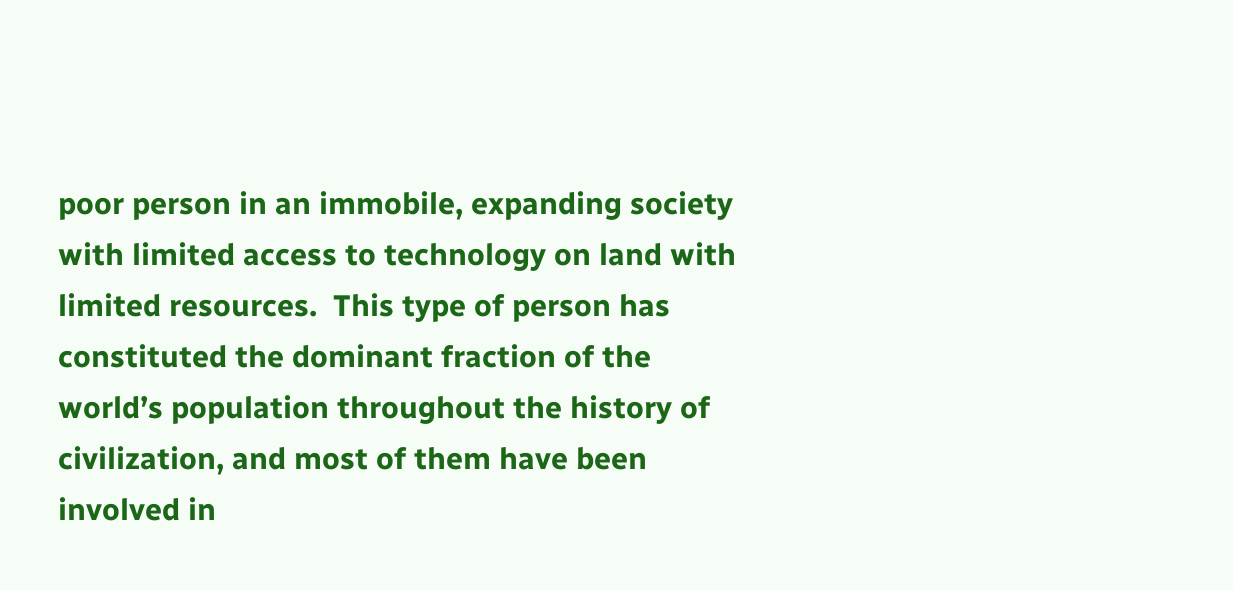poor person in an immobile, expanding society with limited access to technology on land with limited resources.  This type of person has constituted the dominant fraction of the world’s population throughout the history of civilization, and most of them have been involved in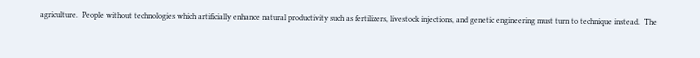agriculture.  People without technologies which artificially enhance natural productivity such as fertilizers, livestock injections, and genetic engineering must turn to technique instead.  The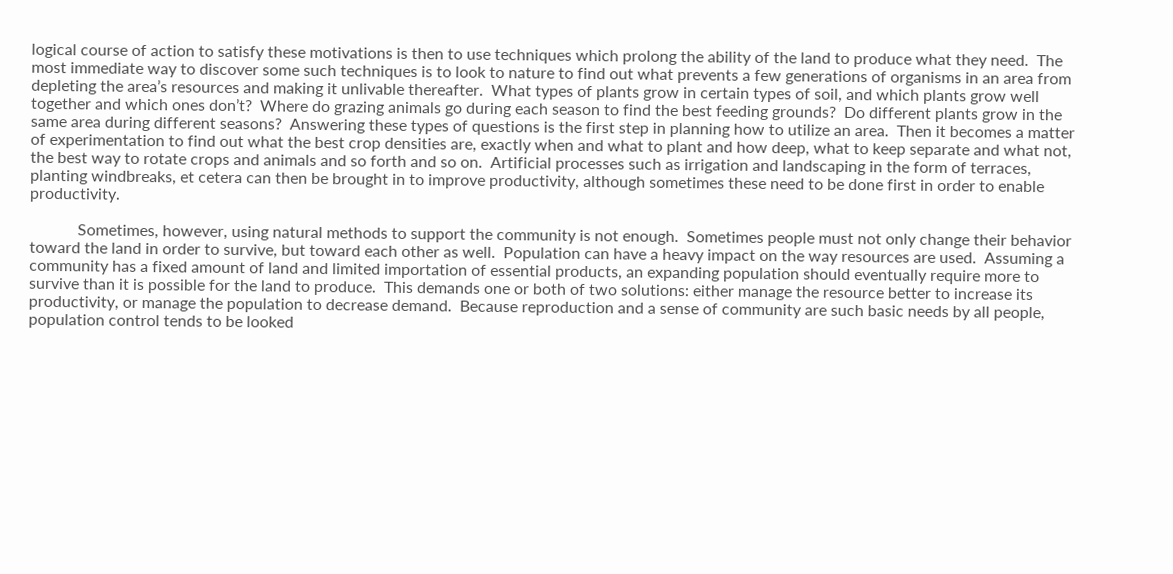logical course of action to satisfy these motivations is then to use techniques which prolong the ability of the land to produce what they need.  The most immediate way to discover some such techniques is to look to nature to find out what prevents a few generations of organisms in an area from depleting the area’s resources and making it unlivable thereafter.  What types of plants grow in certain types of soil, and which plants grow well together and which ones don’t?  Where do grazing animals go during each season to find the best feeding grounds?  Do different plants grow in the same area during different seasons?  Answering these types of questions is the first step in planning how to utilize an area.  Then it becomes a matter of experimentation to find out what the best crop densities are, exactly when and what to plant and how deep, what to keep separate and what not, the best way to rotate crops and animals and so forth and so on.  Artificial processes such as irrigation and landscaping in the form of terraces, planting windbreaks, et cetera can then be brought in to improve productivity, although sometimes these need to be done first in order to enable productivity.

            Sometimes, however, using natural methods to support the community is not enough.  Sometimes people must not only change their behavior toward the land in order to survive, but toward each other as well.  Population can have a heavy impact on the way resources are used.  Assuming a community has a fixed amount of land and limited importation of essential products, an expanding population should eventually require more to survive than it is possible for the land to produce.  This demands one or both of two solutions: either manage the resource better to increase its productivity, or manage the population to decrease demand.  Because reproduction and a sense of community are such basic needs by all people, population control tends to be looked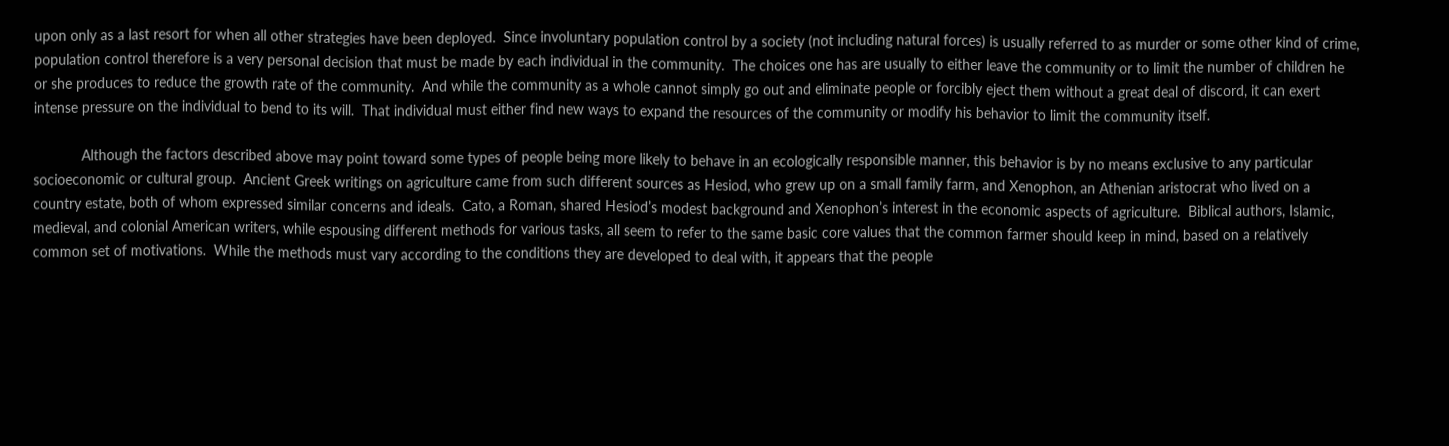upon only as a last resort for when all other strategies have been deployed.  Since involuntary population control by a society (not including natural forces) is usually referred to as murder or some other kind of crime, population control therefore is a very personal decision that must be made by each individual in the community.  The choices one has are usually to either leave the community or to limit the number of children he or she produces to reduce the growth rate of the community.  And while the community as a whole cannot simply go out and eliminate people or forcibly eject them without a great deal of discord, it can exert intense pressure on the individual to bend to its will.  That individual must either find new ways to expand the resources of the community or modify his behavior to limit the community itself.

            Although the factors described above may point toward some types of people being more likely to behave in an ecologically responsible manner, this behavior is by no means exclusive to any particular socioeconomic or cultural group.  Ancient Greek writings on agriculture came from such different sources as Hesiod, who grew up on a small family farm, and Xenophon, an Athenian aristocrat who lived on a country estate, both of whom expressed similar concerns and ideals.  Cato, a Roman, shared Hesiod’s modest background and Xenophon’s interest in the economic aspects of agriculture.  Biblical authors, Islamic, medieval, and colonial American writers, while espousing different methods for various tasks, all seem to refer to the same basic core values that the common farmer should keep in mind, based on a relatively common set of motivations.  While the methods must vary according to the conditions they are developed to deal with, it appears that the people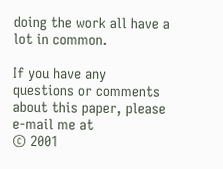doing the work all have a lot in common.

If you have any questions or comments about this paper, please e-mail me at
© 2001